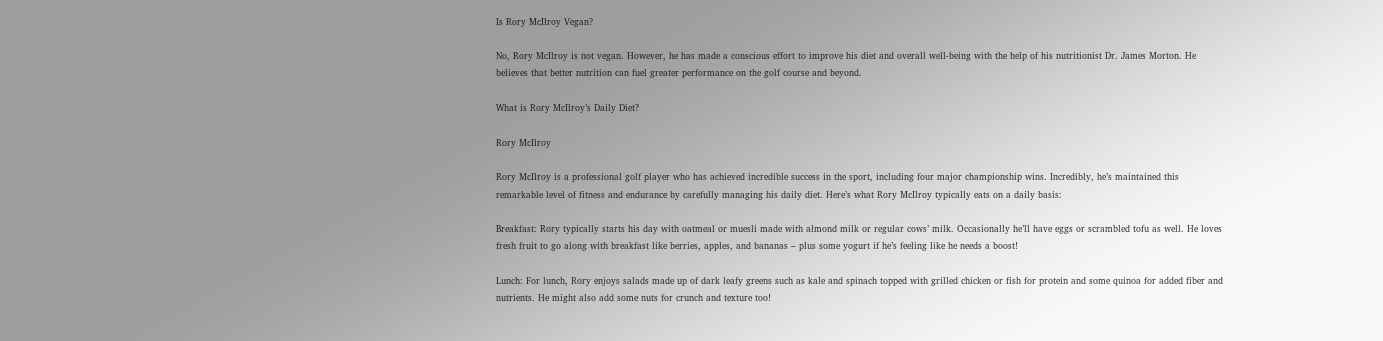Is Rory McIlroy Vegan?

No, Rory McIlroy is not vegan. However, he has made a conscious effort to improve his diet and overall well-being with the help of his nutritionist Dr. James Morton. He believes that better nutrition can fuel greater performance on the golf course and beyond.

What is Rory McIlroy’s Daily Diet?

Rory McIlroy

Rory McIlroy is a professional golf player who has achieved incredible success in the sport, including four major championship wins. Incredibly, he’s maintained this remarkable level of fitness and endurance by carefully managing his daily diet. Here’s what Rory McIlroy typically eats on a daily basis:

Breakfast: Rory typically starts his day with oatmeal or muesli made with almond milk or regular cows’ milk. Occasionally he’ll have eggs or scrambled tofu as well. He loves fresh fruit to go along with breakfast like berries, apples, and bananas – plus some yogurt if he’s feeling like he needs a boost!

Lunch: For lunch, Rory enjoys salads made up of dark leafy greens such as kale and spinach topped with grilled chicken or fish for protein and some quinoa for added fiber and nutrients. He might also add some nuts for crunch and texture too!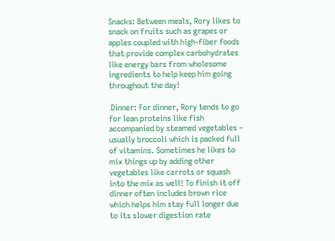Snacks: Between meals, Rory likes to snack on fruits such as grapes or apples coupled with high-fiber foods that provide complex carbohydrates like energy bars from wholesome ingredients to help keep him going throughout the day!

 Dinner: For dinner, Rory tends to go for lean proteins like fish accompanied by steamed vegetables – usually broccoli which is packed full of vitamins. Sometimes he likes to mix things up by adding other vegetables like carrots or squash into the mix as well! To finish it off dinner often includes brown rice which helps him stay full longer due to its slower digestion rate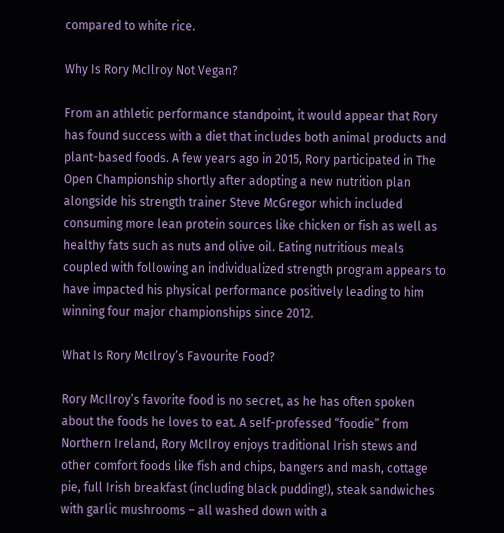compared to white rice.

Why Is Rory McIlroy Not Vegan?

From an athletic performance standpoint, it would appear that Rory has found success with a diet that includes both animal products and plant-based foods. A few years ago in 2015, Rory participated in The Open Championship shortly after adopting a new nutrition plan alongside his strength trainer Steve McGregor which included consuming more lean protein sources like chicken or fish as well as healthy fats such as nuts and olive oil. Eating nutritious meals coupled with following an individualized strength program appears to have impacted his physical performance positively leading to him winning four major championships since 2012.

What Is Rory McIlroy’s Favourite Food?

Rory McIlroy’s favorite food is no secret, as he has often spoken about the foods he loves to eat. A self-professed “foodie” from Northern Ireland, Rory McIlroy enjoys traditional Irish stews and other comfort foods like fish and chips, bangers and mash, cottage pie, full Irish breakfast (including black pudding!), steak sandwiches with garlic mushrooms – all washed down with a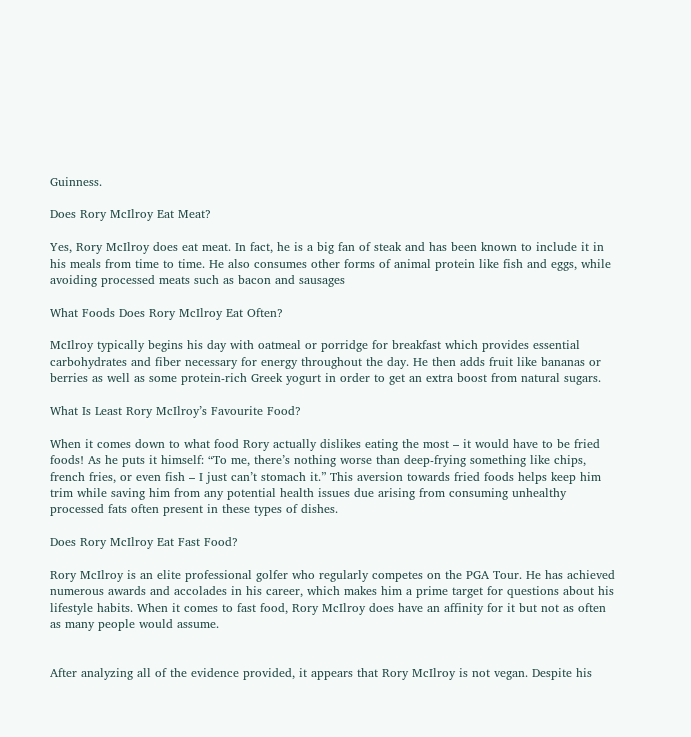Guinness.

Does Rory McIlroy Eat Meat?

Yes, Rory McIlroy does eat meat. In fact, he is a big fan of steak and has been known to include it in his meals from time to time. He also consumes other forms of animal protein like fish and eggs, while avoiding processed meats such as bacon and sausages

What Foods Does Rory McIlroy Eat Often?

McIlroy typically begins his day with oatmeal or porridge for breakfast which provides essential carbohydrates and fiber necessary for energy throughout the day. He then adds fruit like bananas or berries as well as some protein-rich Greek yogurt in order to get an extra boost from natural sugars.

What Is Least Rory McIlroy’s Favourite Food?

When it comes down to what food Rory actually dislikes eating the most – it would have to be fried foods! As he puts it himself: “To me, there’s nothing worse than deep-frying something like chips, french fries, or even fish – I just can’t stomach it.” This aversion towards fried foods helps keep him trim while saving him from any potential health issues due arising from consuming unhealthy processed fats often present in these types of dishes.

Does Rory McIlroy Eat Fast Food?

Rory McIlroy is an elite professional golfer who regularly competes on the PGA Tour. He has achieved numerous awards and accolades in his career, which makes him a prime target for questions about his lifestyle habits. When it comes to fast food, Rory McIlroy does have an affinity for it but not as often as many people would assume.


After analyzing all of the evidence provided, it appears that Rory McIlroy is not vegan. Despite his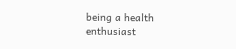being a health enthusiast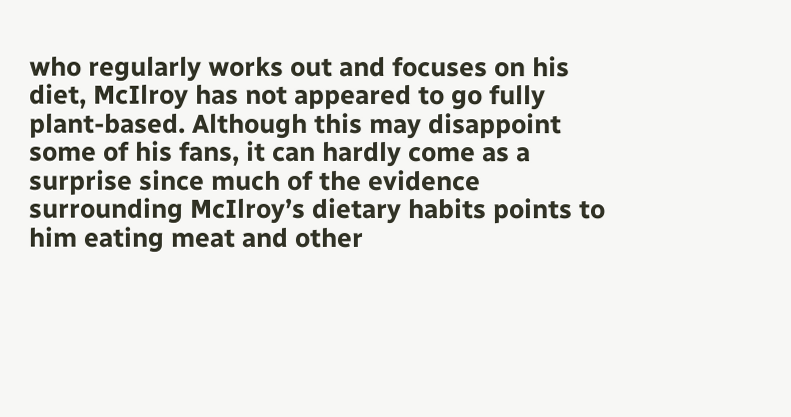who regularly works out and focuses on his diet, McIlroy has not appeared to go fully plant-based. Although this may disappoint some of his fans, it can hardly come as a surprise since much of the evidence surrounding McIlroy’s dietary habits points to him eating meat and other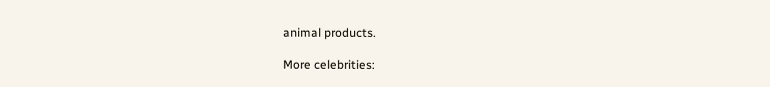animal products.

More celebrities: